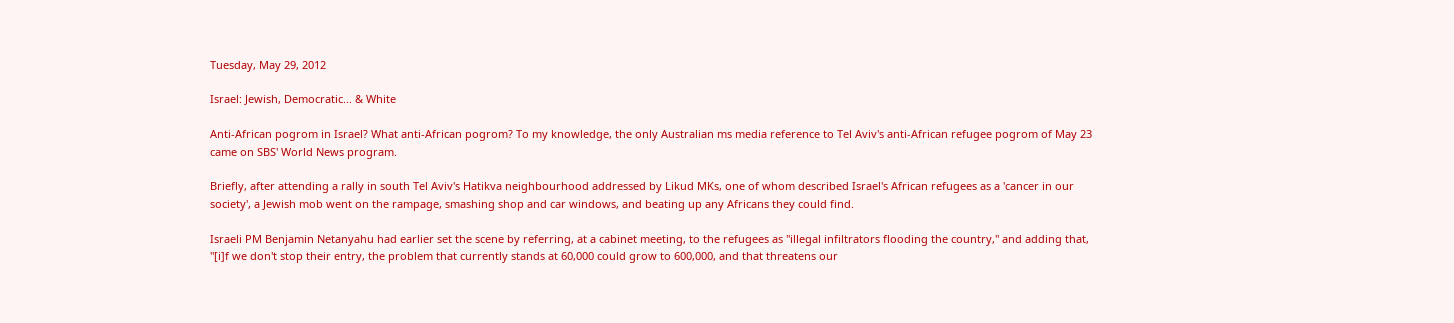Tuesday, May 29, 2012

Israel: Jewish, Democratic... & White

Anti-African pogrom in Israel? What anti-African pogrom? To my knowledge, the only Australian ms media reference to Tel Aviv's anti-African refugee pogrom of May 23 came on SBS' World News program.

Briefly, after attending a rally in south Tel Aviv's Hatikva neighbourhood addressed by Likud MKs, one of whom described Israel's African refugees as a 'cancer in our society', a Jewish mob went on the rampage, smashing shop and car windows, and beating up any Africans they could find.

Israeli PM Benjamin Netanyahu had earlier set the scene by referring, at a cabinet meeting, to the refugees as "illegal infiltrators flooding the country," and adding that, "[i]f we don't stop their entry, the problem that currently stands at 60,000 could grow to 600,000, and that threatens our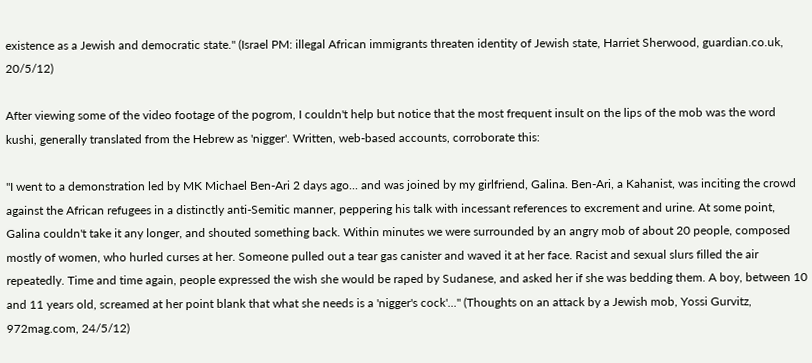existence as a Jewish and democratic state." (Israel PM: illegal African immigrants threaten identity of Jewish state, Harriet Sherwood, guardian.co.uk, 20/5/12)

After viewing some of the video footage of the pogrom, I couldn't help but notice that the most frequent insult on the lips of the mob was the word kushi, generally translated from the Hebrew as 'nigger'. Written, web-based accounts, corroborate this:

"I went to a demonstration led by MK Michael Ben-Ari 2 days ago... and was joined by my girlfriend, Galina. Ben-Ari, a Kahanist, was inciting the crowd against the African refugees in a distinctly anti-Semitic manner, peppering his talk with incessant references to excrement and urine. At some point, Galina couldn't take it any longer, and shouted something back. Within minutes we were surrounded by an angry mob of about 20 people, composed mostly of women, who hurled curses at her. Someone pulled out a tear gas canister and waved it at her face. Racist and sexual slurs filled the air repeatedly. Time and time again, people expressed the wish she would be raped by Sudanese, and asked her if she was bedding them. A boy, between 10 and 11 years old, screamed at her point blank that what she needs is a 'nigger's cock'..." (Thoughts on an attack by a Jewish mob, Yossi Gurvitz, 972mag.com, 24/5/12)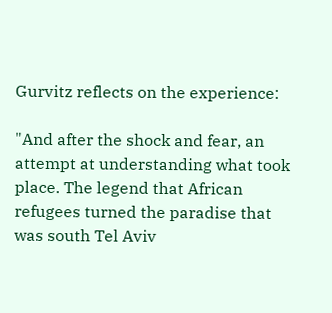Gurvitz reflects on the experience:

"And after the shock and fear, an attempt at understanding what took place. The legend that African refugees turned the paradise that was south Tel Aviv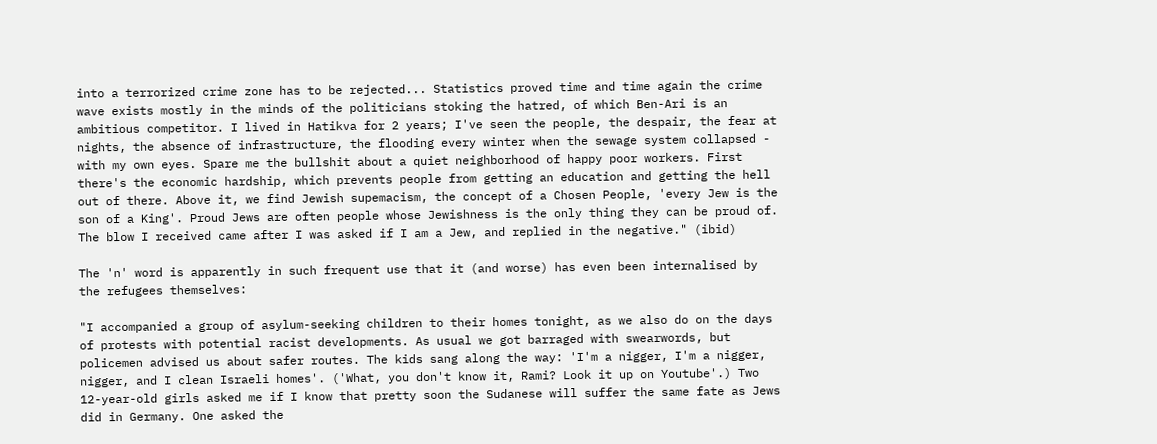into a terrorized crime zone has to be rejected... Statistics proved time and time again the crime wave exists mostly in the minds of the politicians stoking the hatred, of which Ben-Ari is an ambitious competitor. I lived in Hatikva for 2 years; I've seen the people, the despair, the fear at nights, the absence of infrastructure, the flooding every winter when the sewage system collapsed - with my own eyes. Spare me the bullshit about a quiet neighborhood of happy poor workers. First there's the economic hardship, which prevents people from getting an education and getting the hell out of there. Above it, we find Jewish supemacism, the concept of a Chosen People, 'every Jew is the son of a King'. Proud Jews are often people whose Jewishness is the only thing they can be proud of. The blow I received came after I was asked if I am a Jew, and replied in the negative." (ibid)

The 'n' word is apparently in such frequent use that it (and worse) has even been internalised by the refugees themselves:

"I accompanied a group of asylum-seeking children to their homes tonight, as we also do on the days of protests with potential racist developments. As usual we got barraged with swearwords, but policemen advised us about safer routes. The kids sang along the way: 'I'm a nigger, I'm a nigger, nigger, and I clean Israeli homes'. ('What, you don't know it, Rami? Look it up on Youtube'.) Two 12-year-old girls asked me if I know that pretty soon the Sudanese will suffer the same fate as Jews did in Germany. One asked the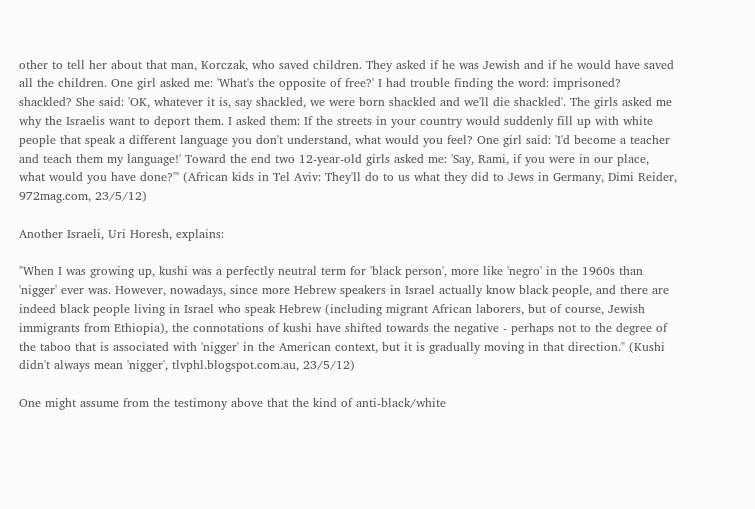other to tell her about that man, Korczak, who saved children. They asked if he was Jewish and if he would have saved all the children. One girl asked me: 'What's the opposite of free?' I had trouble finding the word: imprisoned? shackled? She said: 'OK, whatever it is, say shackled, we were born shackled and we'll die shackled'. The girls asked me why the Israelis want to deport them. I asked them: If the streets in your country would suddenly fill up with white people that speak a different language you don't understand, what would you feel? One girl said: 'I'd become a teacher and teach them my language!' Toward the end two 12-year-old girls asked me: 'Say, Rami, if you were in our place, what would you have done?'" (African kids in Tel Aviv: They'll do to us what they did to Jews in Germany, Dimi Reider, 972mag.com, 23/5/12)

Another Israeli, Uri Horesh, explains:

"When I was growing up, kushi was a perfectly neutral term for 'black person', more like 'negro' in the 1960s than 'nigger' ever was. However, nowadays, since more Hebrew speakers in Israel actually know black people, and there are indeed black people living in Israel who speak Hebrew (including migrant African laborers, but of course, Jewish immigrants from Ethiopia), the connotations of kushi have shifted towards the negative - perhaps not to the degree of the taboo that is associated with 'nigger' in the American context, but it is gradually moving in that direction." (Kushi didn't always mean 'nigger', tlvphl.blogspot.com.au, 23/5/12)

One might assume from the testimony above that the kind of anti-black/white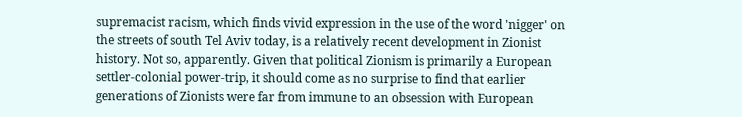supremacist racism, which finds vivid expression in the use of the word 'nigger' on the streets of south Tel Aviv today, is a relatively recent development in Zionist history. Not so, apparently. Given that political Zionism is primarily a European settler-colonial power-trip, it should come as no surprise to find that earlier  generations of Zionists were far from immune to an obsession with European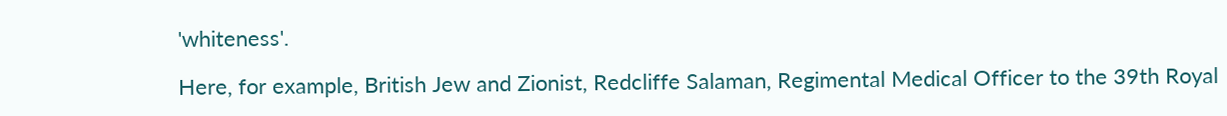'whiteness'.

Here, for example, British Jew and Zionist, Redcliffe Salaman, Regimental Medical Officer to the 39th Royal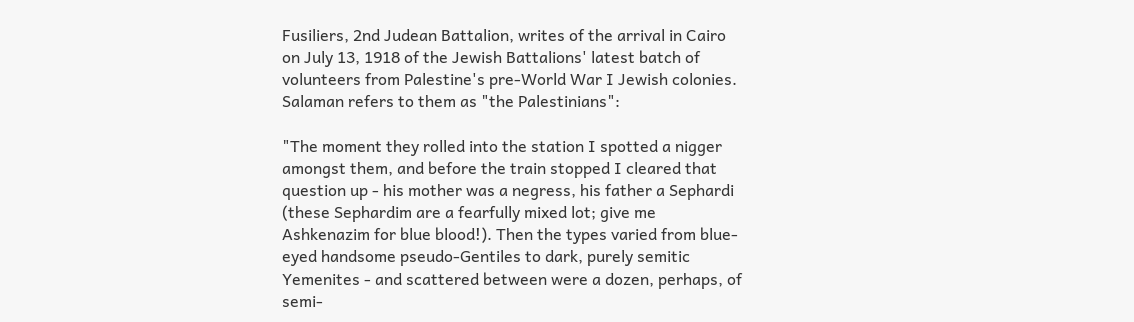Fusiliers, 2nd Judean Battalion, writes of the arrival in Cairo on July 13, 1918 of the Jewish Battalions' latest batch of volunteers from Palestine's pre-World War I Jewish colonies. Salaman refers to them as "the Palestinians":

"The moment they rolled into the station I spotted a nigger amongst them, and before the train stopped I cleared that question up - his mother was a negress, his father a Sephardi (these Sephardim are a fearfully mixed lot; give me Ashkenazim for blue blood!). Then the types varied from blue-eyed handsome pseudo-Gentiles to dark, purely semitic Yemenites - and scattered between were a dozen, perhaps, of semi-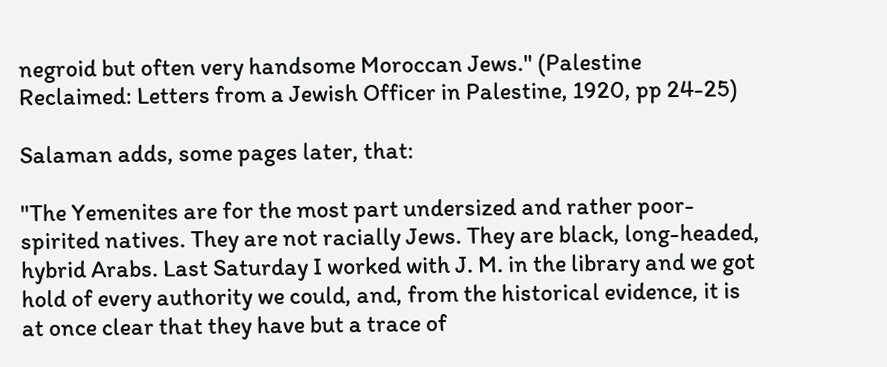negroid but often very handsome Moroccan Jews." (Palestine Reclaimed: Letters from a Jewish Officer in Palestine, 1920, pp 24-25)

Salaman adds, some pages later, that:

"The Yemenites are for the most part undersized and rather poor-spirited natives. They are not racially Jews. They are black, long-headed, hybrid Arabs. Last Saturday I worked with J. M. in the library and we got hold of every authority we could, and, from the historical evidence, it is at once clear that they have but a trace of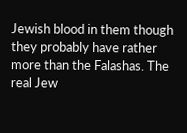Jewish blood in them though they probably have rather more than the Falashas. The real Jew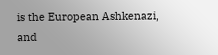is the European Ashkenazi, and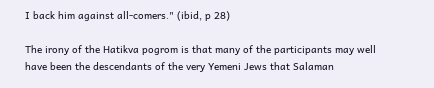I back him against all-comers." (ibid, p 28)

The irony of the Hatikva pogrom is that many of the participants may well have been the descendants of the very Yemeni Jews that Salaman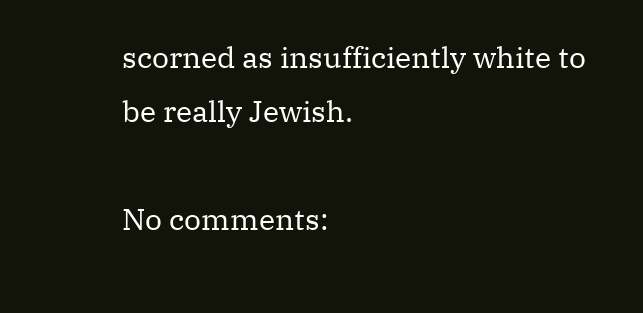scorned as insufficiently white to be really Jewish.

No comments: